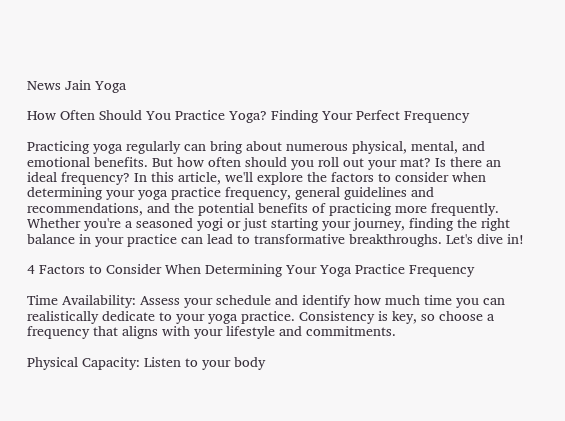News Jain Yoga

How Often Should You Practice Yoga? Finding Your Perfect Frequency

Practicing yoga regularly can bring about numerous physical, mental, and emotional benefits. But how often should you roll out your mat? Is there an ideal frequency? In this article, we'll explore the factors to consider when determining your yoga practice frequency, general guidelines and recommendations, and the potential benefits of practicing more frequently. Whether you're a seasoned yogi or just starting your journey, finding the right balance in your practice can lead to transformative breakthroughs. Let's dive in!

4 Factors to Consider When Determining Your Yoga Practice Frequency

Time Availability: Assess your schedule and identify how much time you can realistically dedicate to your yoga practice. Consistency is key, so choose a frequency that aligns with your lifestyle and commitments.

Physical Capacity: Listen to your body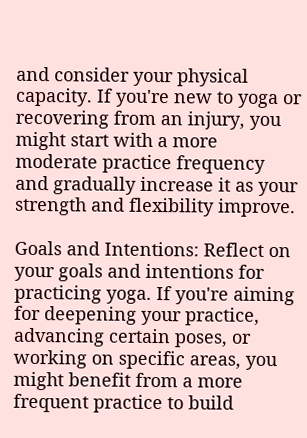and consider your physical capacity. If you're new to yoga or recovering from an injury, you might start with a more moderate practice frequency and gradually increase it as your strength and flexibility improve.

Goals and Intentions: Reflect on your goals and intentions for practicing yoga. If you're aiming for deepening your practice, advancing certain poses, or working on specific areas, you might benefit from a more frequent practice to build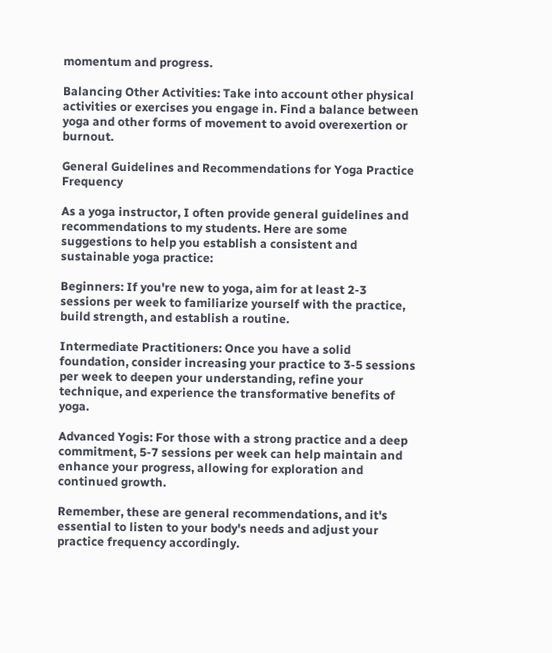momentum and progress.

Balancing Other Activities: Take into account other physical activities or exercises you engage in. Find a balance between yoga and other forms of movement to avoid overexertion or burnout.

General Guidelines and Recommendations for Yoga Practice Frequency

As a yoga instructor, I often provide general guidelines and recommendations to my students. Here are some suggestions to help you establish a consistent and sustainable yoga practice:

Beginners: If you're new to yoga, aim for at least 2-3 sessions per week to familiarize yourself with the practice, build strength, and establish a routine.

Intermediate Practitioners: Once you have a solid foundation, consider increasing your practice to 3-5 sessions per week to deepen your understanding, refine your technique, and experience the transformative benefits of yoga.

Advanced Yogis: For those with a strong practice and a deep commitment, 5-7 sessions per week can help maintain and enhance your progress, allowing for exploration and continued growth.

Remember, these are general recommendations, and it's essential to listen to your body's needs and adjust your practice frequency accordingly.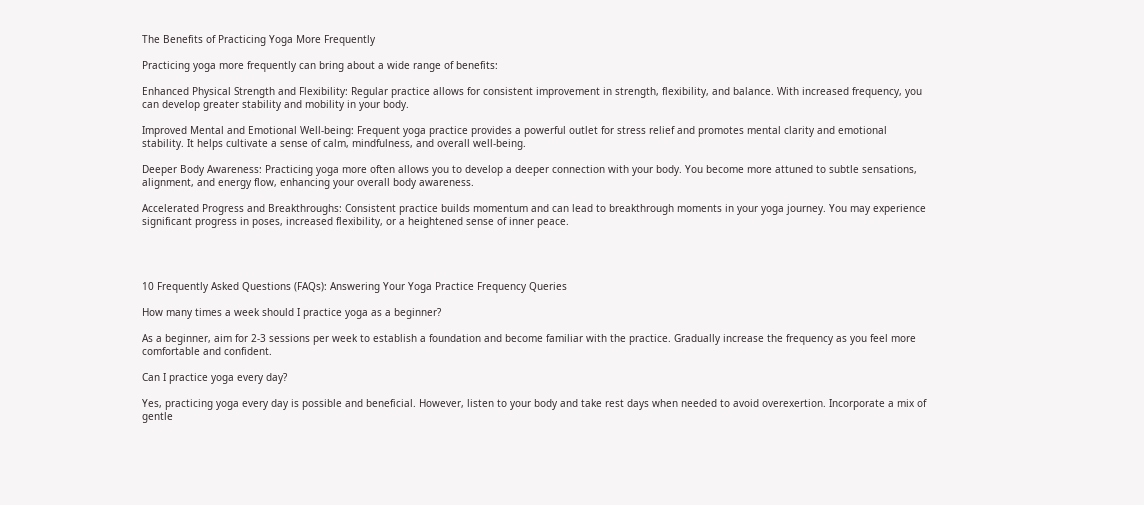The Benefits of Practicing Yoga More Frequently

Practicing yoga more frequently can bring about a wide range of benefits:

Enhanced Physical Strength and Flexibility: Regular practice allows for consistent improvement in strength, flexibility, and balance. With increased frequency, you can develop greater stability and mobility in your body.

Improved Mental and Emotional Well-being: Frequent yoga practice provides a powerful outlet for stress relief and promotes mental clarity and emotional stability. It helps cultivate a sense of calm, mindfulness, and overall well-being.

Deeper Body Awareness: Practicing yoga more often allows you to develop a deeper connection with your body. You become more attuned to subtle sensations, alignment, and energy flow, enhancing your overall body awareness.

Accelerated Progress and Breakthroughs: Consistent practice builds momentum and can lead to breakthrough moments in your yoga journey. You may experience significant progress in poses, increased flexibility, or a heightened sense of inner peace.




10 Frequently Asked Questions (FAQs): Answering Your Yoga Practice Frequency Queries

How many times a week should I practice yoga as a beginner?

As a beginner, aim for 2-3 sessions per week to establish a foundation and become familiar with the practice. Gradually increase the frequency as you feel more comfortable and confident.

Can I practice yoga every day?

Yes, practicing yoga every day is possible and beneficial. However, listen to your body and take rest days when needed to avoid overexertion. Incorporate a mix of gentle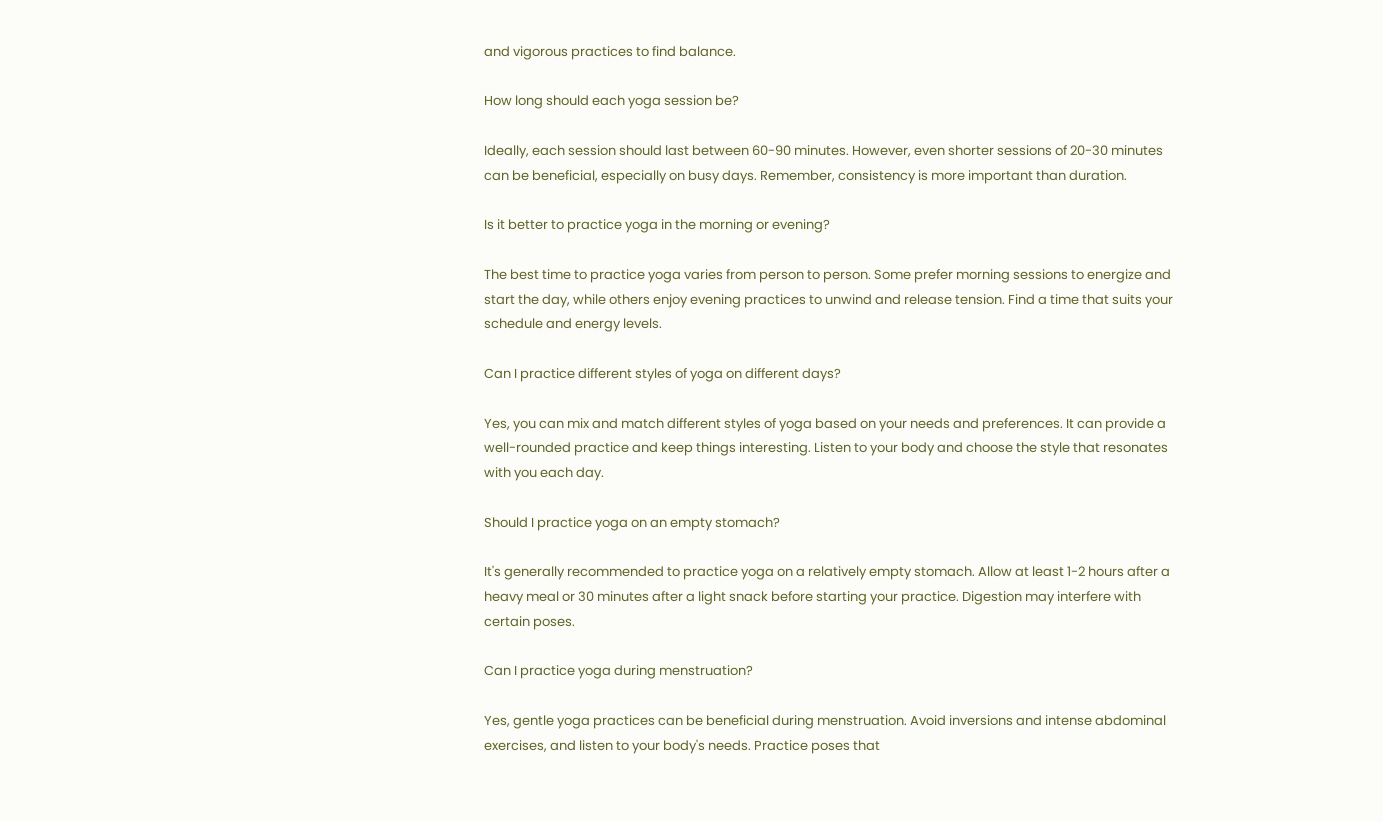and vigorous practices to find balance.

How long should each yoga session be?

Ideally, each session should last between 60-90 minutes. However, even shorter sessions of 20-30 minutes can be beneficial, especially on busy days. Remember, consistency is more important than duration.

Is it better to practice yoga in the morning or evening?

The best time to practice yoga varies from person to person. Some prefer morning sessions to energize and start the day, while others enjoy evening practices to unwind and release tension. Find a time that suits your schedule and energy levels.

Can I practice different styles of yoga on different days?

Yes, you can mix and match different styles of yoga based on your needs and preferences. It can provide a well-rounded practice and keep things interesting. Listen to your body and choose the style that resonates with you each day.

Should I practice yoga on an empty stomach?

It's generally recommended to practice yoga on a relatively empty stomach. Allow at least 1-2 hours after a heavy meal or 30 minutes after a light snack before starting your practice. Digestion may interfere with certain poses.

Can I practice yoga during menstruation?

Yes, gentle yoga practices can be beneficial during menstruation. Avoid inversions and intense abdominal exercises, and listen to your body's needs. Practice poses that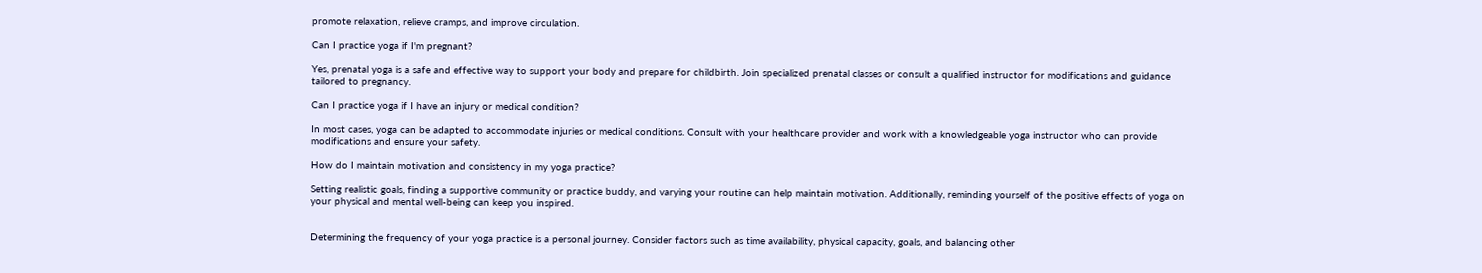promote relaxation, relieve cramps, and improve circulation.

Can I practice yoga if I'm pregnant?

Yes, prenatal yoga is a safe and effective way to support your body and prepare for childbirth. Join specialized prenatal classes or consult a qualified instructor for modifications and guidance tailored to pregnancy.

Can I practice yoga if I have an injury or medical condition?

In most cases, yoga can be adapted to accommodate injuries or medical conditions. Consult with your healthcare provider and work with a knowledgeable yoga instructor who can provide modifications and ensure your safety.

How do I maintain motivation and consistency in my yoga practice?

Setting realistic goals, finding a supportive community or practice buddy, and varying your routine can help maintain motivation. Additionally, reminding yourself of the positive effects of yoga on your physical and mental well-being can keep you inspired.


Determining the frequency of your yoga practice is a personal journey. Consider factors such as time availability, physical capacity, goals, and balancing other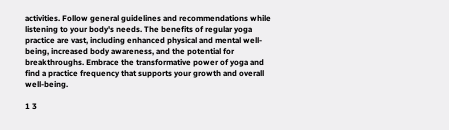activities. Follow general guidelines and recommendations while listening to your body's needs. The benefits of regular yoga practice are vast, including enhanced physical and mental well-being, increased body awareness, and the potential for breakthroughs. Embrace the transformative power of yoga and find a practice frequency that supports your growth and overall well-being.

1 3